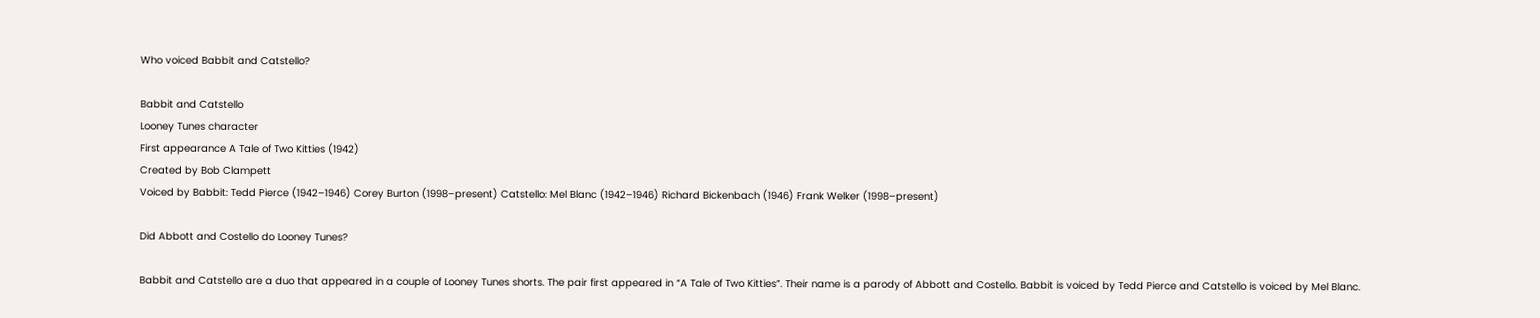Who voiced Babbit and Catstello?

Babbit and Catstello
Looney Tunes character
First appearance A Tale of Two Kitties (1942)
Created by Bob Clampett
Voiced by Babbit: Tedd Pierce (1942–1946) Corey Burton (1998–present) Catstello: Mel Blanc (1942–1946) Richard Bickenbach (1946) Frank Welker (1998–present)

Did Abbott and Costello do Looney Tunes?

Babbit and Catstello are a duo that appeared in a couple of Looney Tunes shorts. The pair first appeared in “A Tale of Two Kitties”. Their name is a parody of Abbott and Costello. Babbit is voiced by Tedd Pierce and Catstello is voiced by Mel Blanc.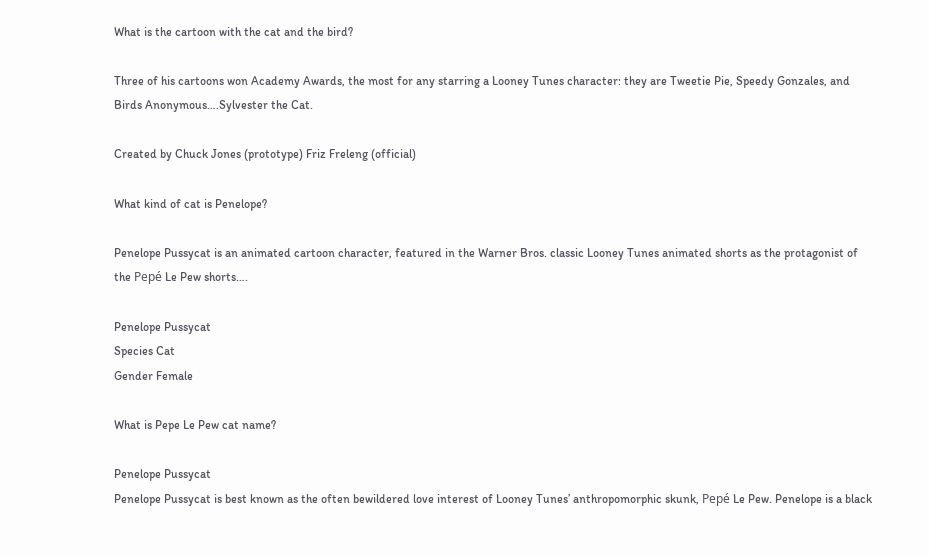What is the cartoon with the cat and the bird?

Three of his cartoons won Academy Awards, the most for any starring a Looney Tunes character: they are Tweetie Pie, Speedy Gonzales, and Birds Anonymous….Sylvester the Cat.

Created by Chuck Jones (prototype) Friz Freleng (official)

What kind of cat is Penelope?

Penelope Pussycat is an animated cartoon character, featured in the Warner Bros. classic Looney Tunes animated shorts as the protagonist of the Pepé Le Pew shorts….

Penelope Pussycat
Species Cat
Gender Female

What is Pepe Le Pew cat name?

Penelope Pussycat
Penelope Pussycat is best known as the often bewildered love interest of Looney Tunes’ anthropomorphic skunk, Pepé Le Pew. Penelope is a black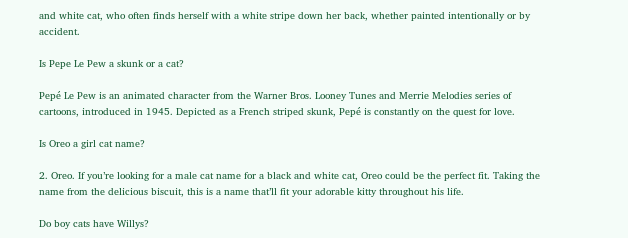and white cat, who often finds herself with a white stripe down her back, whether painted intentionally or by accident.

Is Pepe Le Pew a skunk or a cat?

Pepé Le Pew is an animated character from the Warner Bros. Looney Tunes and Merrie Melodies series of cartoons, introduced in 1945. Depicted as a French striped skunk, Pepé is constantly on the quest for love.

Is Oreo a girl cat name?

2. Oreo. If you’re looking for a male cat name for a black and white cat, Oreo could be the perfect fit. Taking the name from the delicious biscuit, this is a name that’ll fit your adorable kitty throughout his life.

Do boy cats have Willys?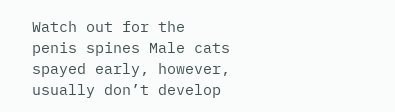Watch out for the penis spines Male cats spayed early, however, usually don’t develop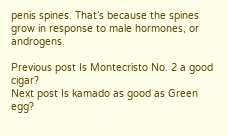penis spines. That’s because the spines grow in response to male hormones, or androgens.

Previous post Is Montecristo No. 2 a good cigar?
Next post Is kamado as good as Green egg?